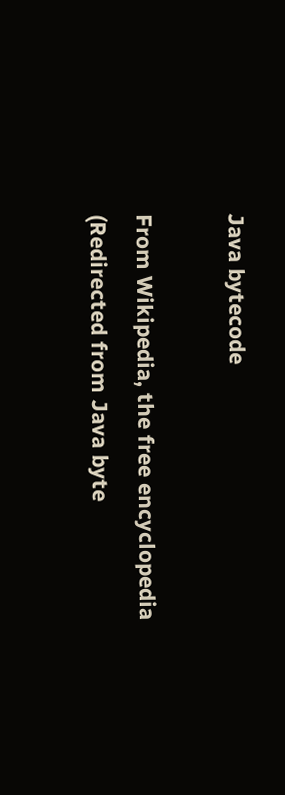Java bytecode

From Wikipedia, the free encyclopedia
(Redirected from Java byte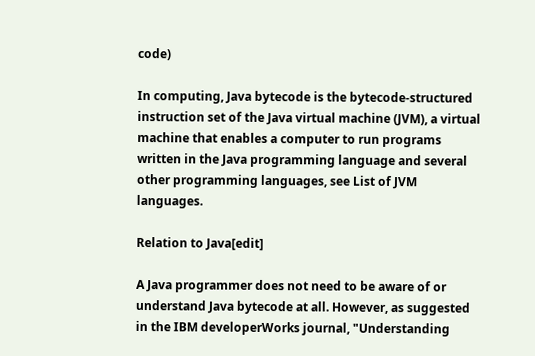code)

In computing, Java bytecode is the bytecode-structured instruction set of the Java virtual machine (JVM), a virtual machine that enables a computer to run programs written in the Java programming language and several other programming languages, see List of JVM languages.

Relation to Java[edit]

A Java programmer does not need to be aware of or understand Java bytecode at all. However, as suggested in the IBM developerWorks journal, "Understanding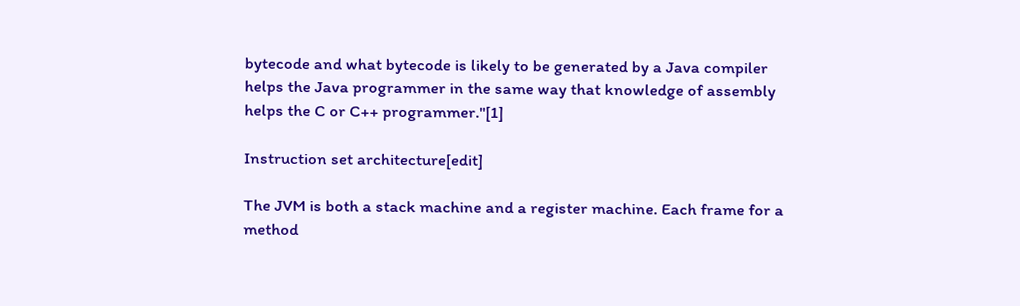bytecode and what bytecode is likely to be generated by a Java compiler helps the Java programmer in the same way that knowledge of assembly helps the C or C++ programmer."[1]

Instruction set architecture[edit]

The JVM is both a stack machine and a register machine. Each frame for a method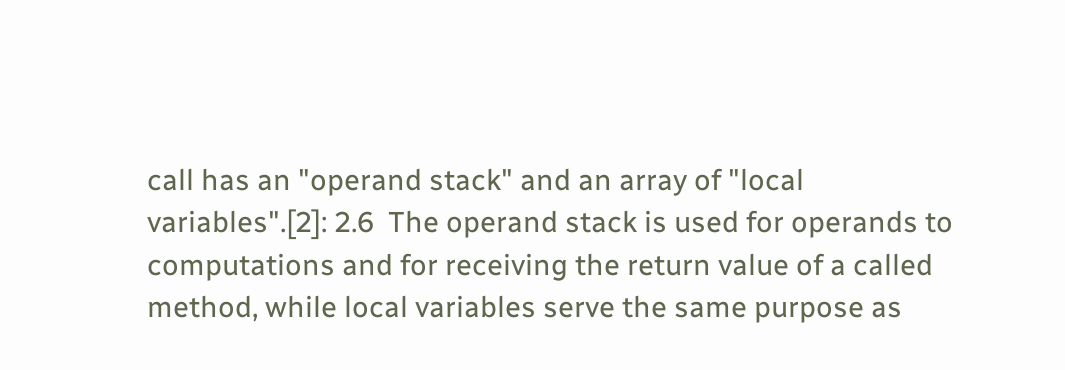call has an "operand stack" and an array of "local variables".[2]: 2.6  The operand stack is used for operands to computations and for receiving the return value of a called method, while local variables serve the same purpose as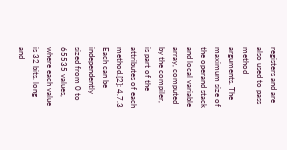registers and are also used to pass method arguments. The maximum size of the operand stack and local variable array, computed by the compiler, is part of the attributes of each method.[2]: 4.7.3  Each can be independently sized from 0 to 65535 values, where each value is 32 bits. long and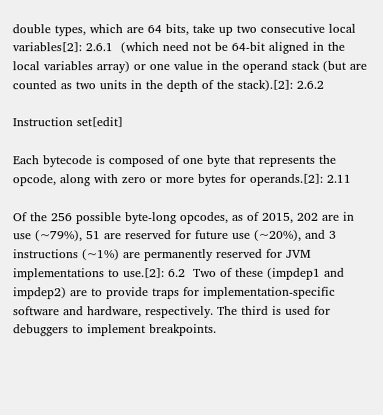double types, which are 64 bits, take up two consecutive local variables[2]: 2.6.1  (which need not be 64-bit aligned in the local variables array) or one value in the operand stack (but are counted as two units in the depth of the stack).[2]: 2.6.2

Instruction set[edit]

Each bytecode is composed of one byte that represents the opcode, along with zero or more bytes for operands.[2]: 2.11

Of the 256 possible byte-long opcodes, as of 2015, 202 are in use (~79%), 51 are reserved for future use (~20%), and 3 instructions (~1%) are permanently reserved for JVM implementations to use.[2]: 6.2  Two of these (impdep1 and impdep2) are to provide traps for implementation-specific software and hardware, respectively. The third is used for debuggers to implement breakpoints.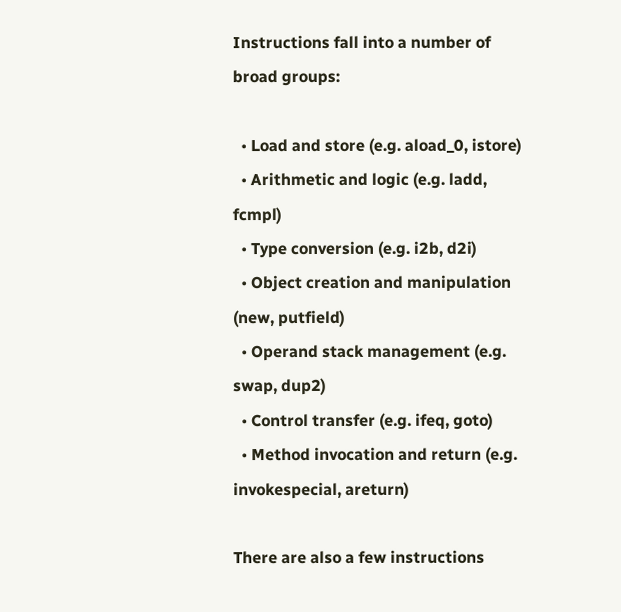Instructions fall into a number of broad groups:

  • Load and store (e.g. aload_0, istore)
  • Arithmetic and logic (e.g. ladd, fcmpl)
  • Type conversion (e.g. i2b, d2i)
  • Object creation and manipulation (new, putfield)
  • Operand stack management (e.g. swap, dup2)
  • Control transfer (e.g. ifeq, goto)
  • Method invocation and return (e.g. invokespecial, areturn)

There are also a few instructions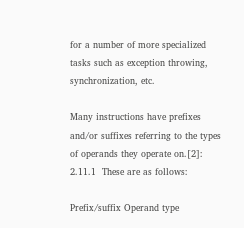for a number of more specialized tasks such as exception throwing, synchronization, etc.

Many instructions have prefixes and/or suffixes referring to the types of operands they operate on.[2]: 2.11.1  These are as follows:

Prefix/suffix Operand type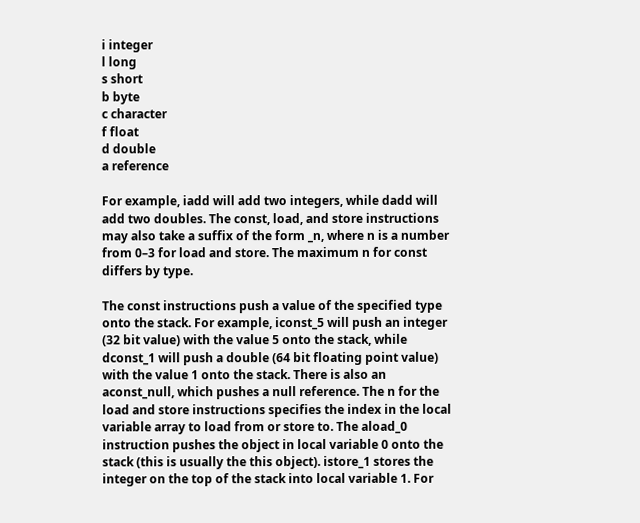i integer
l long
s short
b byte
c character
f float
d double
a reference

For example, iadd will add two integers, while dadd will add two doubles. The const, load, and store instructions may also take a suffix of the form _n, where n is a number from 0–3 for load and store. The maximum n for const differs by type.

The const instructions push a value of the specified type onto the stack. For example, iconst_5 will push an integer (32 bit value) with the value 5 onto the stack, while dconst_1 will push a double (64 bit floating point value) with the value 1 onto the stack. There is also an aconst_null, which pushes a null reference. The n for the load and store instructions specifies the index in the local variable array to load from or store to. The aload_0 instruction pushes the object in local variable 0 onto the stack (this is usually the this object). istore_1 stores the integer on the top of the stack into local variable 1. For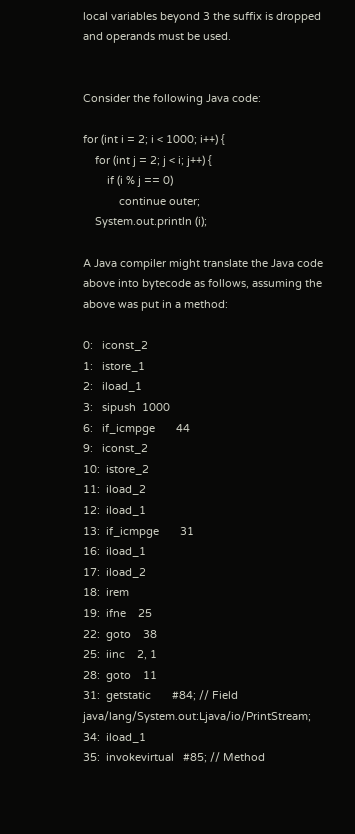local variables beyond 3 the suffix is dropped and operands must be used.


Consider the following Java code:

for (int i = 2; i < 1000; i++) {
    for (int j = 2; j < i; j++) {
        if (i % j == 0)
            continue outer;
    System.out.println (i);

A Java compiler might translate the Java code above into bytecode as follows, assuming the above was put in a method:

0:   iconst_2
1:   istore_1
2:   iload_1
3:   sipush  1000
6:   if_icmpge       44
9:   iconst_2
10:  istore_2
11:  iload_2
12:  iload_1
13:  if_icmpge       31
16:  iload_1
17:  iload_2
18:  irem
19:  ifne    25
22:  goto    38
25:  iinc    2, 1
28:  goto    11
31:  getstatic       #84; // Field java/lang/System.out:Ljava/io/PrintStream;
34:  iload_1
35:  invokevirtual   #85; // Method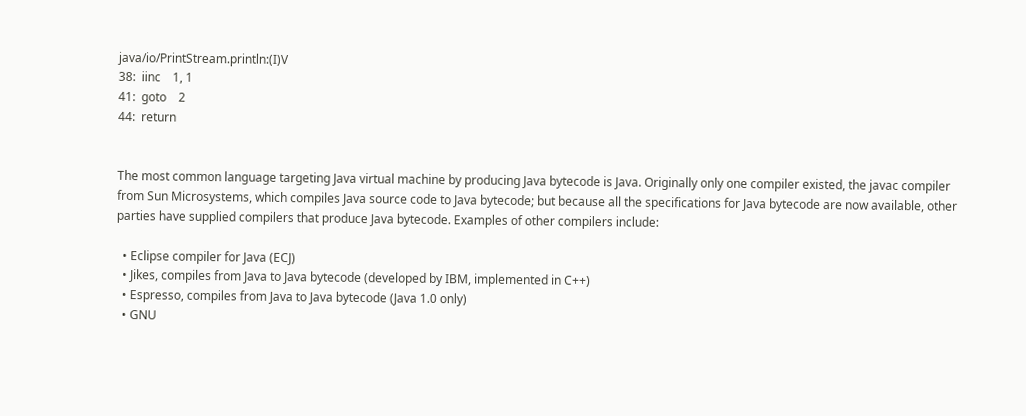java/io/PrintStream.println:(I)V
38:  iinc    1, 1
41:  goto    2
44:  return


The most common language targeting Java virtual machine by producing Java bytecode is Java. Originally only one compiler existed, the javac compiler from Sun Microsystems, which compiles Java source code to Java bytecode; but because all the specifications for Java bytecode are now available, other parties have supplied compilers that produce Java bytecode. Examples of other compilers include:

  • Eclipse compiler for Java (ECJ)
  • Jikes, compiles from Java to Java bytecode (developed by IBM, implemented in C++)
  • Espresso, compiles from Java to Java bytecode (Java 1.0 only)
  • GNU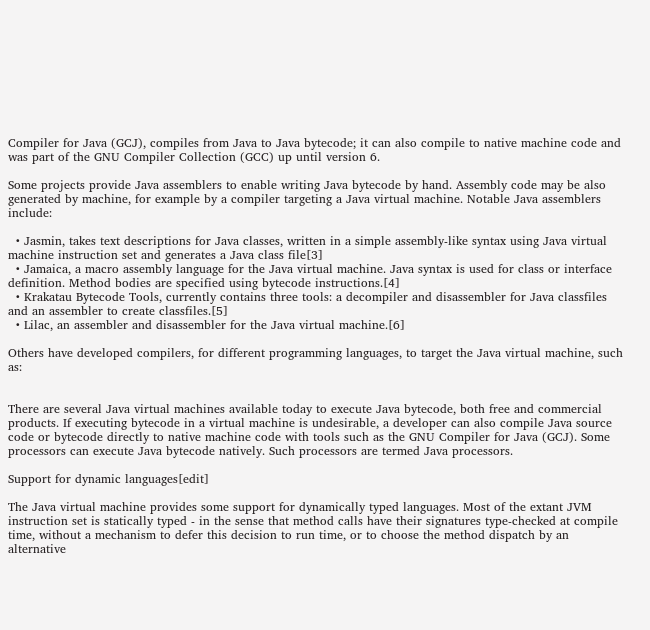Compiler for Java (GCJ), compiles from Java to Java bytecode; it can also compile to native machine code and was part of the GNU Compiler Collection (GCC) up until version 6.

Some projects provide Java assemblers to enable writing Java bytecode by hand. Assembly code may be also generated by machine, for example by a compiler targeting a Java virtual machine. Notable Java assemblers include:

  • Jasmin, takes text descriptions for Java classes, written in a simple assembly-like syntax using Java virtual machine instruction set and generates a Java class file[3]
  • Jamaica, a macro assembly language for the Java virtual machine. Java syntax is used for class or interface definition. Method bodies are specified using bytecode instructions.[4]
  • Krakatau Bytecode Tools, currently contains three tools: a decompiler and disassembler for Java classfiles and an assembler to create classfiles.[5]
  • Lilac, an assembler and disassembler for the Java virtual machine.[6]

Others have developed compilers, for different programming languages, to target the Java virtual machine, such as:


There are several Java virtual machines available today to execute Java bytecode, both free and commercial products. If executing bytecode in a virtual machine is undesirable, a developer can also compile Java source code or bytecode directly to native machine code with tools such as the GNU Compiler for Java (GCJ). Some processors can execute Java bytecode natively. Such processors are termed Java processors.

Support for dynamic languages[edit]

The Java virtual machine provides some support for dynamically typed languages. Most of the extant JVM instruction set is statically typed - in the sense that method calls have their signatures type-checked at compile time, without a mechanism to defer this decision to run time, or to choose the method dispatch by an alternative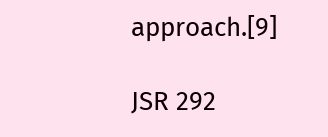approach.[9]

JSR 292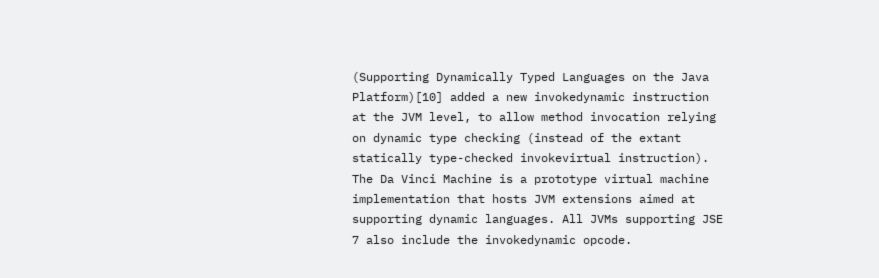(Supporting Dynamically Typed Languages on the Java Platform)[10] added a new invokedynamic instruction at the JVM level, to allow method invocation relying on dynamic type checking (instead of the extant statically type-checked invokevirtual instruction). The Da Vinci Machine is a prototype virtual machine implementation that hosts JVM extensions aimed at supporting dynamic languages. All JVMs supporting JSE 7 also include the invokedynamic opcode.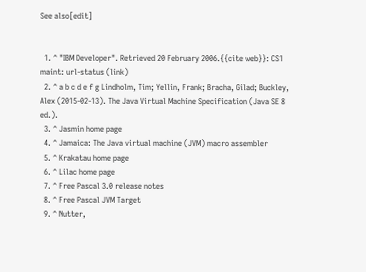See also[edit]


  1. ^ "IBM Developer". Retrieved 20 February 2006.{{cite web}}: CS1 maint: url-status (link)
  2. ^ a b c d e f g Lindholm, Tim; Yellin, Frank; Bracha, Gilad; Buckley, Alex (2015-02-13). The Java Virtual Machine Specification (Java SE 8 ed.).
  3. ^ Jasmin home page
  4. ^ Jamaica: The Java virtual machine (JVM) macro assembler
  5. ^ Krakatau home page
  6. ^ Lilac home page
  7. ^ Free Pascal 3.0 release notes
  8. ^ Free Pascal JVM Target
  9. ^ Nutter,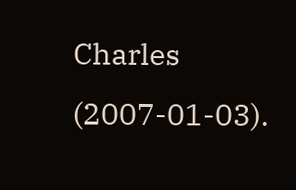Charles (2007-01-03).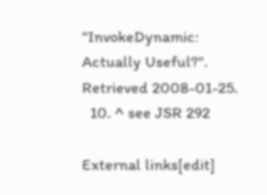"InvokeDynamic: Actually Useful?". Retrieved 2008-01-25.
  10. ^ see JSR 292

External links[edit]